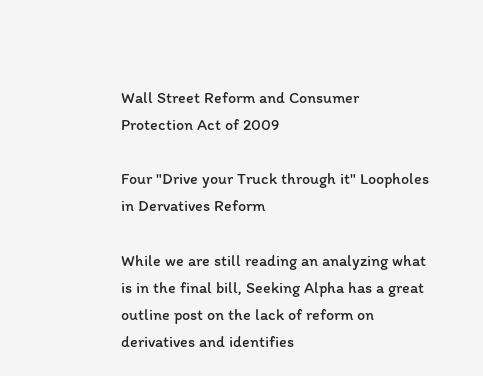Wall Street Reform and Consumer Protection Act of 2009

Four "Drive your Truck through it" Loopholes in Dervatives Reform

While we are still reading an analyzing what is in the final bill, Seeking Alpha has a great outline post on the lack of reform on derivatives and identifies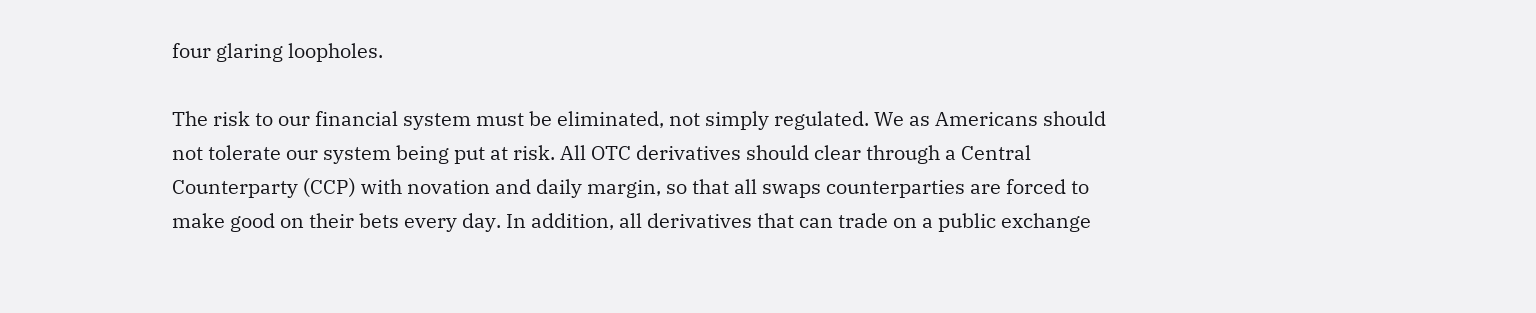four glaring loopholes.

The risk to our financial system must be eliminated, not simply regulated. We as Americans should not tolerate our system being put at risk. All OTC derivatives should clear through a Central Counterparty (CCP) with novation and daily margin, so that all swaps counterparties are forced to make good on their bets every day. In addition, all derivatives that can trade on a public exchange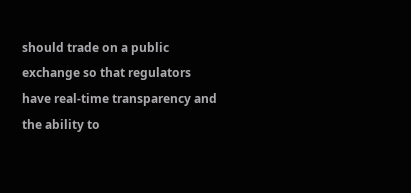should trade on a public exchange so that regulators have real-time transparency and the ability to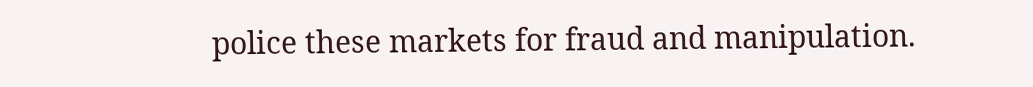police these markets for fraud and manipulation.